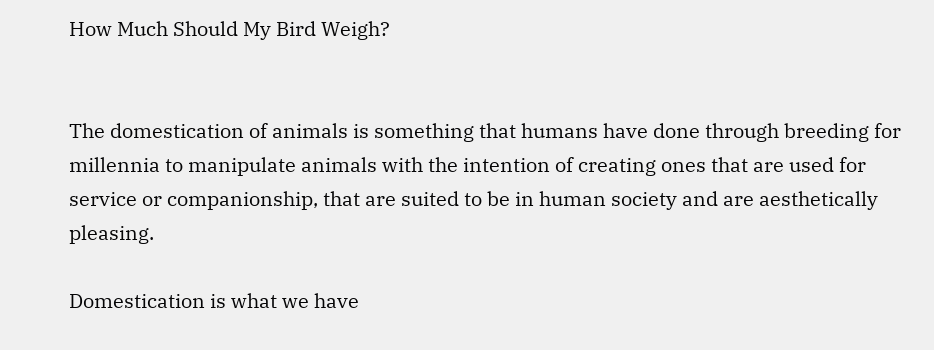How Much Should My Bird Weigh?


The domestication of animals is something that humans have done through breeding for millennia to manipulate animals with the intention of creating ones that are used for service or companionship, that are suited to be in human society and are aesthetically pleasing.

Domestication is what we have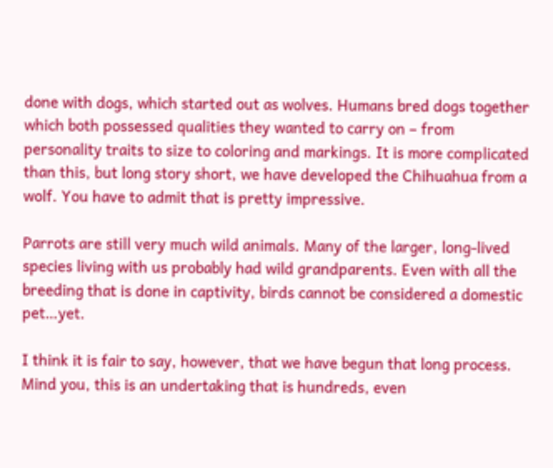done with dogs, which started out as wolves. Humans bred dogs together which both possessed qualities they wanted to carry on – from personality traits to size to coloring and markings. It is more complicated than this, but long story short, we have developed the Chihuahua from a wolf. You have to admit that is pretty impressive.

Parrots are still very much wild animals. Many of the larger, long-lived species living with us probably had wild grandparents. Even with all the breeding that is done in captivity, birds cannot be considered a domestic pet…yet.

I think it is fair to say, however, that we have begun that long process. Mind you, this is an undertaking that is hundreds, even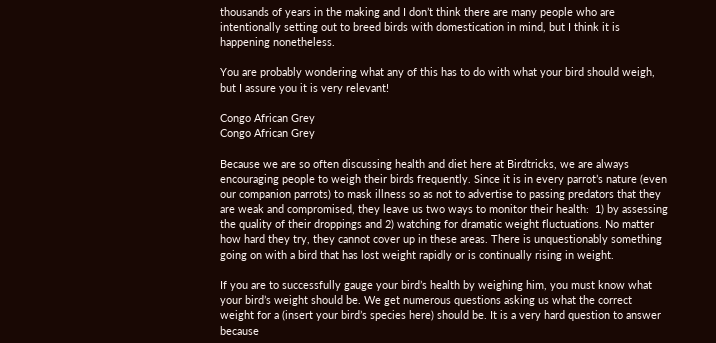thousands of years in the making and I don’t think there are many people who are intentionally setting out to breed birds with domestication in mind, but I think it is happening nonetheless.

You are probably wondering what any of this has to do with what your bird should weigh, but I assure you it is very relevant!

Congo African Grey
Congo African Grey

Because we are so often discussing health and diet here at Birdtricks, we are always encouraging people to weigh their birds frequently. Since it is in every parrot’s nature (even our companion parrots) to mask illness so as not to advertise to passing predators that they are weak and compromised, they leave us two ways to monitor their health:  1) by assessing the quality of their droppings and 2) watching for dramatic weight fluctuations. No matter how hard they try, they cannot cover up in these areas. There is unquestionably something going on with a bird that has lost weight rapidly or is continually rising in weight.

If you are to successfully gauge your bird’s health by weighing him, you must know what your bird’s weight should be. We get numerous questions asking us what the correct weight for a (insert your bird’s species here) should be. It is a very hard question to answer because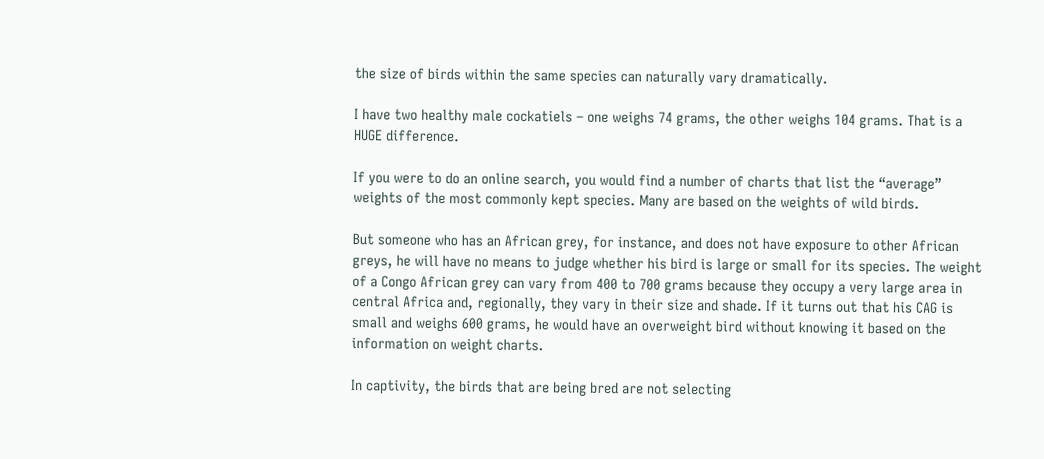the size of birds within the same species can naturally vary dramatically.

I have two healthy male cockatiels – one weighs 74 grams, the other weighs 104 grams. That is a HUGE difference.

If you were to do an online search, you would find a number of charts that list the “average” weights of the most commonly kept species. Many are based on the weights of wild birds.

But someone who has an African grey, for instance, and does not have exposure to other African greys, he will have no means to judge whether his bird is large or small for its species. The weight of a Congo African grey can vary from 400 to 700 grams because they occupy a very large area in central Africa and, regionally, they vary in their size and shade. If it turns out that his CAG is small and weighs 600 grams, he would have an overweight bird without knowing it based on the information on weight charts.

In captivity, the birds that are being bred are not selecting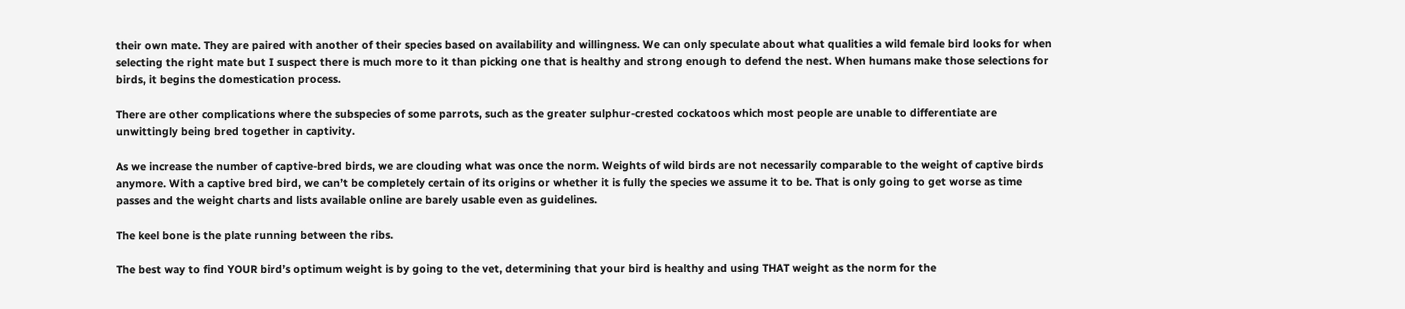their own mate. They are paired with another of their species based on availability and willingness. We can only speculate about what qualities a wild female bird looks for when selecting the right mate but I suspect there is much more to it than picking one that is healthy and strong enough to defend the nest. When humans make those selections for birds, it begins the domestication process.

There are other complications where the subspecies of some parrots, such as the greater sulphur-crested cockatoos which most people are unable to differentiate are unwittingly being bred together in captivity.

As we increase the number of captive-bred birds, we are clouding what was once the norm. Weights of wild birds are not necessarily comparable to the weight of captive birds anymore. With a captive bred bird, we can’t be completely certain of its origins or whether it is fully the species we assume it to be. That is only going to get worse as time passes and the weight charts and lists available online are barely usable even as guidelines.

The keel bone is the plate running between the ribs.

The best way to find YOUR bird’s optimum weight is by going to the vet, determining that your bird is healthy and using THAT weight as the norm for the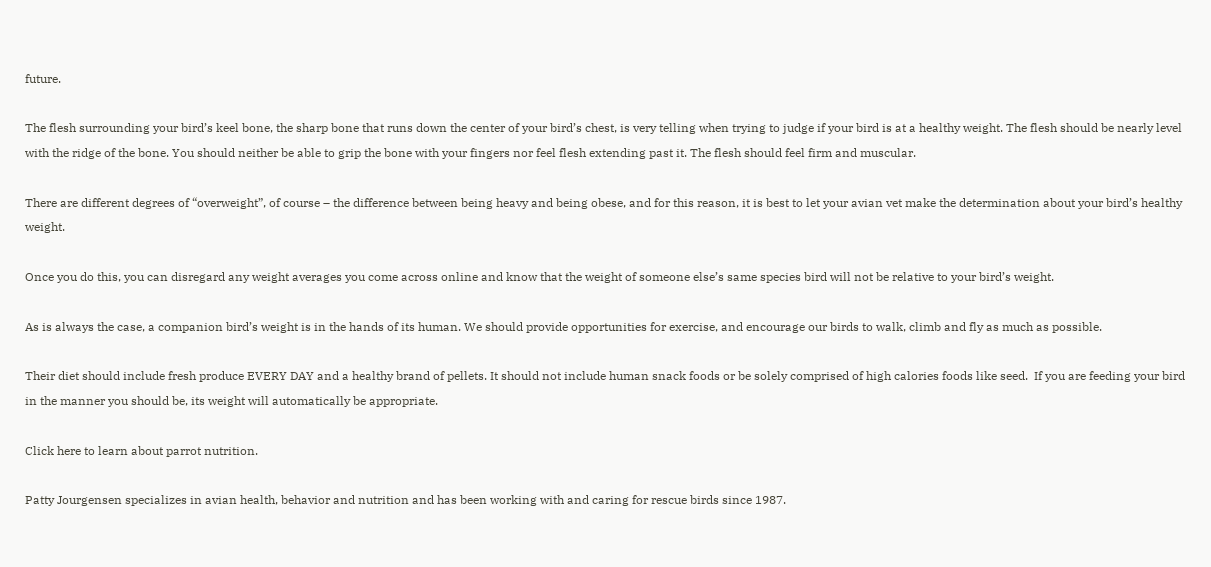future.

The flesh surrounding your bird’s keel bone, the sharp bone that runs down the center of your bird’s chest, is very telling when trying to judge if your bird is at a healthy weight. The flesh should be nearly level with the ridge of the bone. You should neither be able to grip the bone with your fingers nor feel flesh extending past it. The flesh should feel firm and muscular.

There are different degrees of “overweight”, of course – the difference between being heavy and being obese, and for this reason, it is best to let your avian vet make the determination about your bird’s healthy weight.

Once you do this, you can disregard any weight averages you come across online and know that the weight of someone else’s same species bird will not be relative to your bird’s weight.

As is always the case, a companion bird’s weight is in the hands of its human. We should provide opportunities for exercise, and encourage our birds to walk, climb and fly as much as possible.

Their diet should include fresh produce EVERY DAY and a healthy brand of pellets. It should not include human snack foods or be solely comprised of high calories foods like seed.  If you are feeding your bird in the manner you should be, its weight will automatically be appropriate.

Click here to learn about parrot nutrition.

Patty Jourgensen specializes in avian health, behavior and nutrition and has been working with and caring for rescue birds since 1987.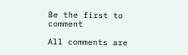Be the first to comment

All comments are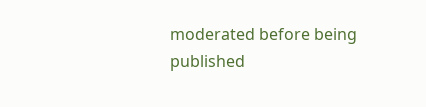moderated before being published